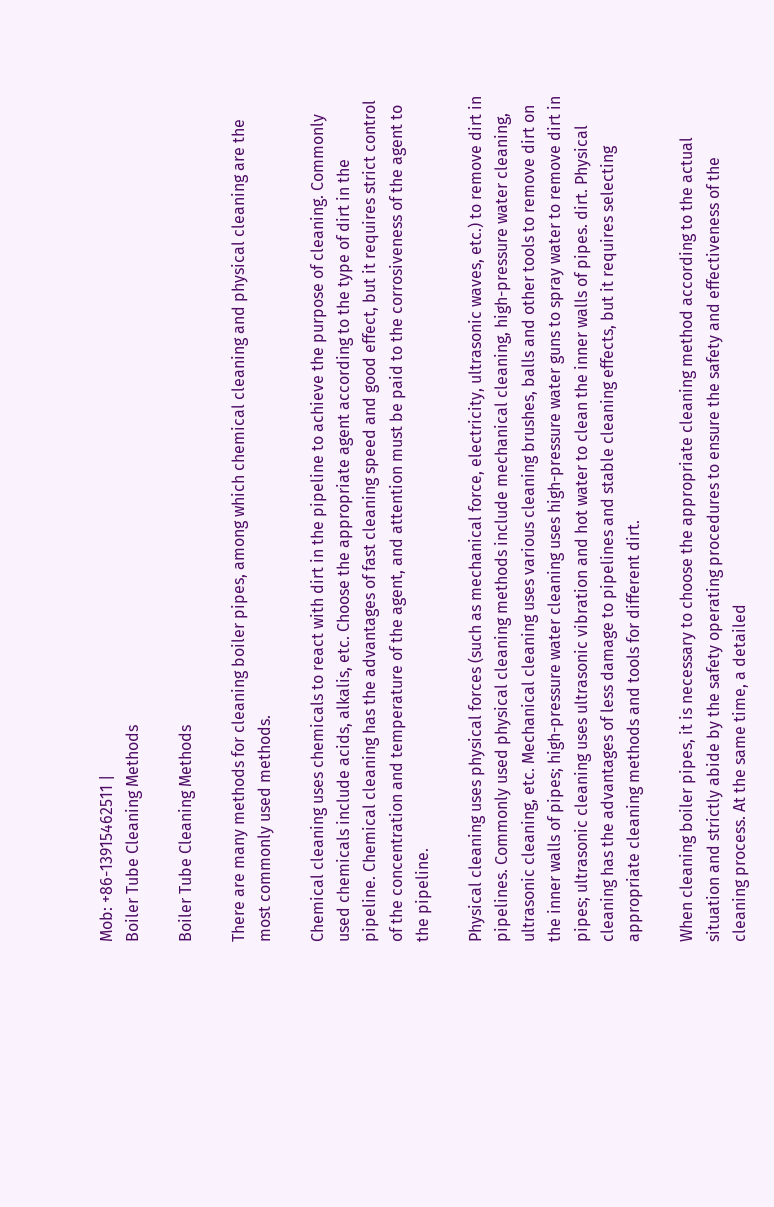Mob: +86-13915462511 |
Boiler Tube Cleaning Methods

Boiler Tube Cleaning Methods

There are many methods for cleaning boiler pipes, among which chemical cleaning and physical cleaning are the most commonly used methods.

Chemical cleaning uses chemicals to react with dirt in the pipeline to achieve the purpose of cleaning. Commonly used chemicals include acids, alkalis, etc. Choose the appropriate agent according to the type of dirt in the pipeline. Chemical cleaning has the advantages of fast cleaning speed and good effect, but it requires strict control of the concentration and temperature of the agent, and attention must be paid to the corrosiveness of the agent to the pipeline.

Physical cleaning uses physical forces (such as mechanical force, electricity, ultrasonic waves, etc.) to remove dirt in pipelines. Commonly used physical cleaning methods include mechanical cleaning, high-pressure water cleaning, ultrasonic cleaning, etc. Mechanical cleaning uses various cleaning brushes, balls and other tools to remove dirt on the inner walls of pipes; high-pressure water cleaning uses high-pressure water guns to spray water to remove dirt in pipes; ultrasonic cleaning uses ultrasonic vibration and hot water to clean the inner walls of pipes. dirt. Physical cleaning has the advantages of less damage to pipelines and stable cleaning effects, but it requires selecting appropriate cleaning methods and tools for different dirt.

When cleaning boiler pipes, it is necessary to choose the appropriate cleaning method according to the actual situation and strictly abide by the safety operating procedures to ensure the safety and effectiveness of the cleaning process. At the same time, a detailed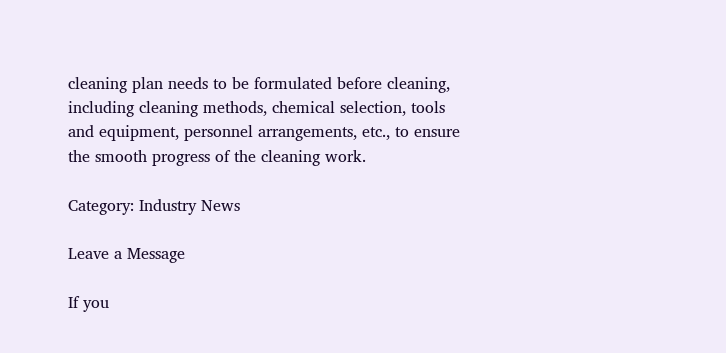cleaning plan needs to be formulated before cleaning, including cleaning methods, chemical selection, tools and equipment, personnel arrangements, etc., to ensure the smooth progress of the cleaning work.

Category: Industry News

Leave a Message

If you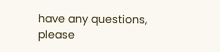have any questions, please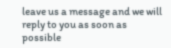leave us a message and we will reply to you as soon as possible